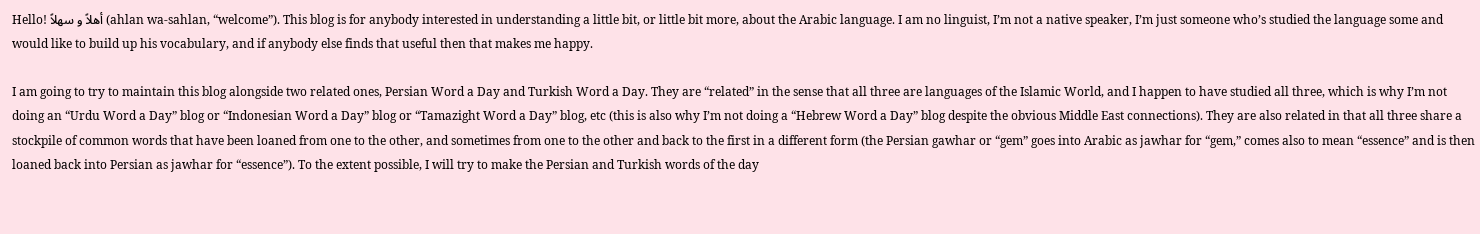Hello! أهلاً و سهلاً (ahlan wa-sahlan, “welcome”). This blog is for anybody interested in understanding a little bit, or little bit more, about the Arabic language. I am no linguist, I’m not a native speaker, I’m just someone who’s studied the language some and would like to build up his vocabulary, and if anybody else finds that useful then that makes me happy.

I am going to try to maintain this blog alongside two related ones, Persian Word a Day and Turkish Word a Day. They are “related” in the sense that all three are languages of the Islamic World, and I happen to have studied all three, which is why I’m not doing an “Urdu Word a Day” blog or “Indonesian Word a Day” blog or “Tamazight Word a Day” blog, etc (this is also why I’m not doing a “Hebrew Word a Day” blog despite the obvious Middle East connections). They are also related in that all three share a stockpile of common words that have been loaned from one to the other, and sometimes from one to the other and back to the first in a different form (the Persian gawhar or “gem” goes into Arabic as jawhar for “gem,” comes also to mean “essence” and is then loaned back into Persian as jawhar for “essence”). To the extent possible, I will try to make the Persian and Turkish words of the day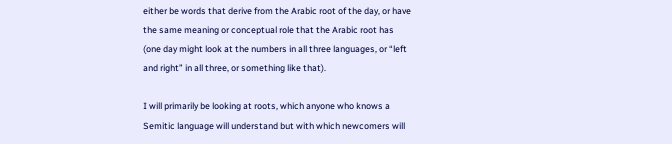either be words that derive from the Arabic root of the day, or have the same meaning or conceptual role that the Arabic root has (one day might look at the numbers in all three languages, or “left and right” in all three, or something like that).

I will primarily be looking at roots, which anyone who knows a Semitic language will understand but with which newcomers will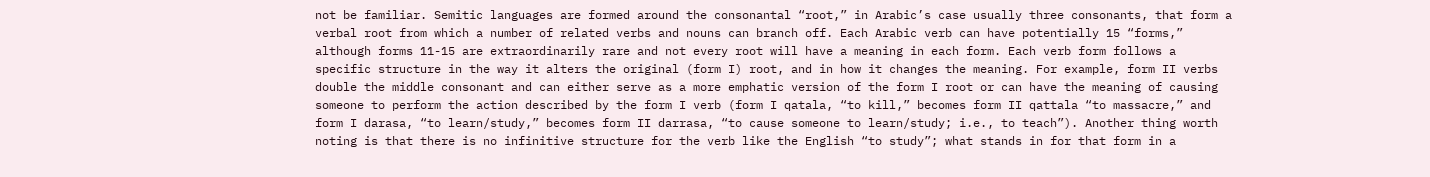not be familiar. Semitic languages are formed around the consonantal “root,” in Arabic’s case usually three consonants, that form a verbal root from which a number of related verbs and nouns can branch off. Each Arabic verb can have potentially 15 “forms,” although forms 11-15 are extraordinarily rare and not every root will have a meaning in each form. Each verb form follows a specific structure in the way it alters the original (form I) root, and in how it changes the meaning. For example, form II verbs double the middle consonant and can either serve as a more emphatic version of the form I root or can have the meaning of causing someone to perform the action described by the form I verb (form I qatala, “to kill,” becomes form II qattala “to massacre,” and form I darasa, “to learn/study,” becomes form II darrasa, “to cause someone to learn/study; i.e., to teach”). Another thing worth noting is that there is no infinitive structure for the verb like the English “to study”; what stands in for that form in a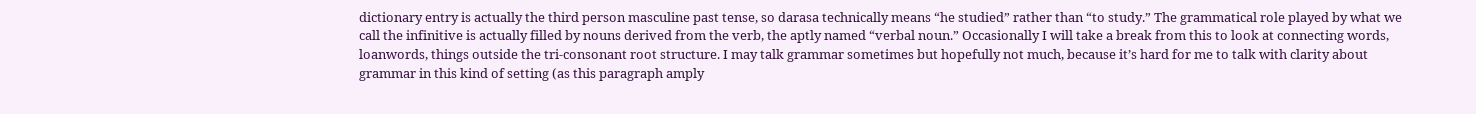dictionary entry is actually the third person masculine past tense, so darasa technically means “he studied” rather than “to study.” The grammatical role played by what we call the infinitive is actually filled by nouns derived from the verb, the aptly named “verbal noun.” Occasionally I will take a break from this to look at connecting words, loanwords, things outside the tri-consonant root structure. I may talk grammar sometimes but hopefully not much, because it’s hard for me to talk with clarity about grammar in this kind of setting (as this paragraph amply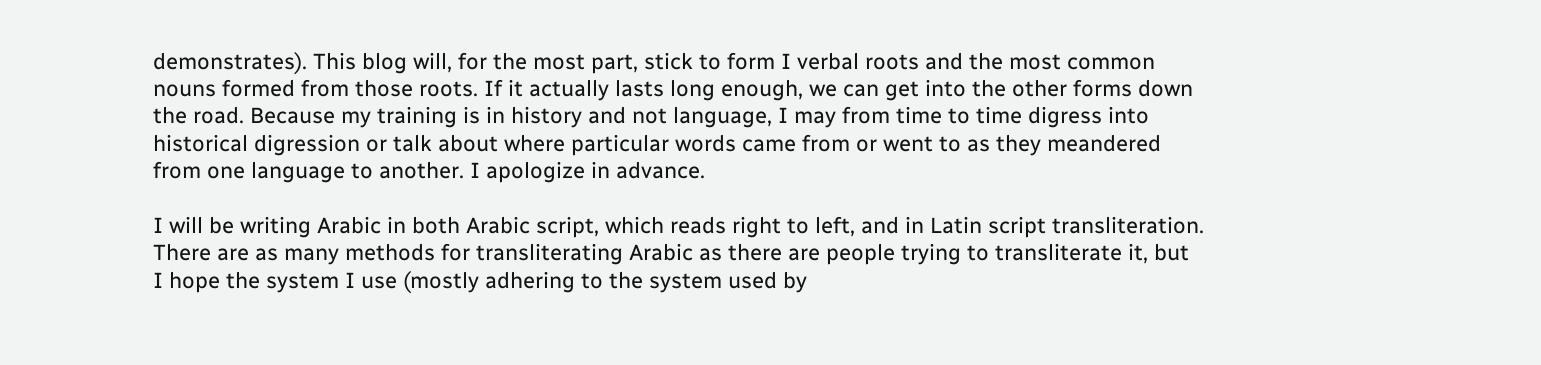demonstrates). This blog will, for the most part, stick to form I verbal roots and the most common nouns formed from those roots. If it actually lasts long enough, we can get into the other forms down the road. Because my training is in history and not language, I may from time to time digress into historical digression or talk about where particular words came from or went to as they meandered from one language to another. I apologize in advance.

I will be writing Arabic in both Arabic script, which reads right to left, and in Latin script transliteration. There are as many methods for transliterating Arabic as there are people trying to transliterate it, but I hope the system I use (mostly adhering to the system used by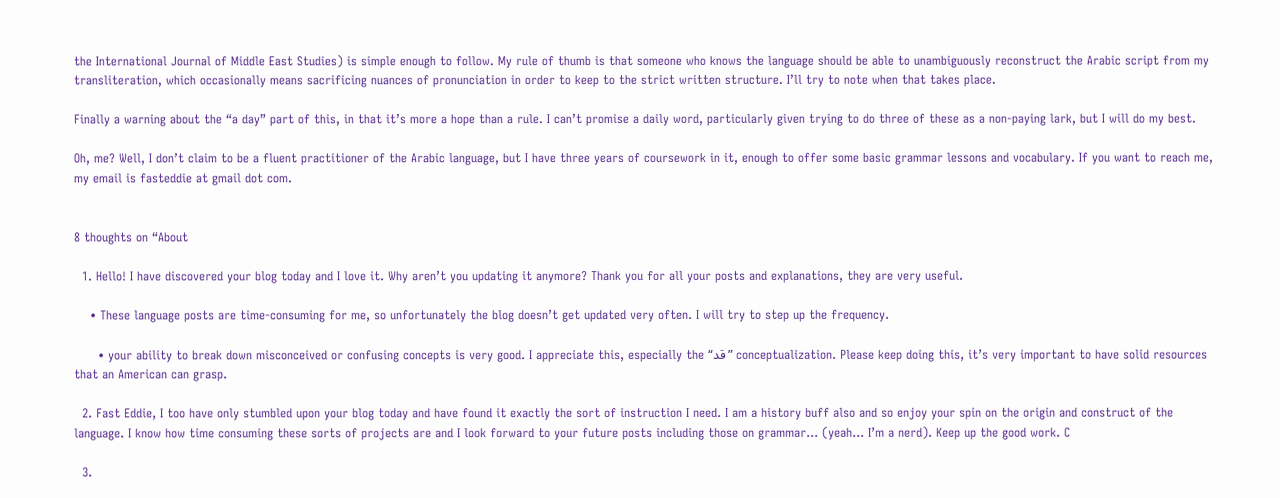the International Journal of Middle East Studies) is simple enough to follow. My rule of thumb is that someone who knows the language should be able to unambiguously reconstruct the Arabic script from my transliteration, which occasionally means sacrificing nuances of pronunciation in order to keep to the strict written structure. I’ll try to note when that takes place.

Finally a warning about the “a day” part of this, in that it’s more a hope than a rule. I can’t promise a daily word, particularly given trying to do three of these as a non-paying lark, but I will do my best.

Oh, me? Well, I don’t claim to be a fluent practitioner of the Arabic language, but I have three years of coursework in it, enough to offer some basic grammar lessons and vocabulary. If you want to reach me, my email is fasteddie at gmail dot com.


8 thoughts on “About

  1. Hello! I have discovered your blog today and I love it. Why aren’t you updating it anymore? Thank you for all your posts and explanations, they are very useful.

    • These language posts are time-consuming for me, so unfortunately the blog doesn’t get updated very often. I will try to step up the frequency.

      • your ability to break down misconceived or confusing concepts is very good. I appreciate this, especially the “قد” conceptualization. Please keep doing this, it’s very important to have solid resources that an American can grasp.

  2. Fast Eddie, I too have only stumbled upon your blog today and have found it exactly the sort of instruction I need. I am a history buff also and so enjoy your spin on the origin and construct of the language. I know how time consuming these sorts of projects are and I look forward to your future posts including those on grammar… (yeah… I’m a nerd). Keep up the good work. C

  3.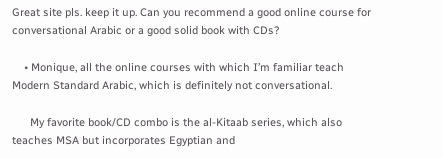Great site pls. keep it up. Can you recommend a good online course for conversational Arabic or a good solid book with CDs?

    • Monique, all the online courses with which I’m familiar teach Modern Standard Arabic, which is definitely not conversational.

      My favorite book/CD combo is the al-Kitaab series, which also teaches MSA but incorporates Egyptian and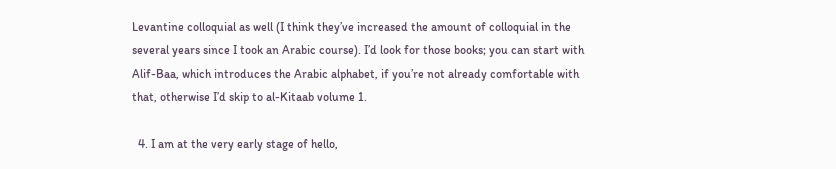Levantine colloquial as well (I think they’ve increased the amount of colloquial in the several years since I took an Arabic course). I’d look for those books; you can start with Alif-Baa, which introduces the Arabic alphabet, if you’re not already comfortable with that, otherwise I’d skip to al-Kitaab volume 1.

  4. I am at the very early stage of hello,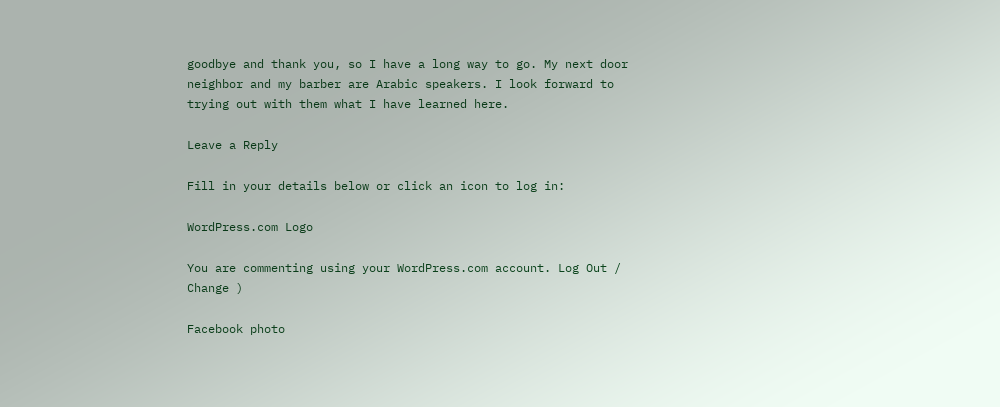goodbye and thank you, so I have a long way to go. My next door neighbor and my barber are Arabic speakers. I look forward to trying out with them what I have learned here.

Leave a Reply

Fill in your details below or click an icon to log in:

WordPress.com Logo

You are commenting using your WordPress.com account. Log Out /  Change )

Facebook photo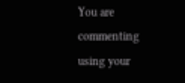You are commenting using your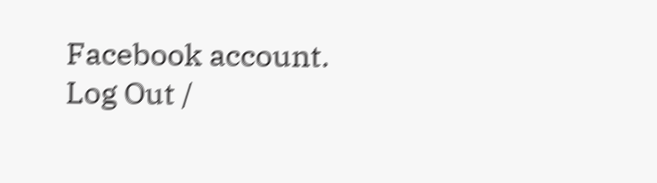Facebook account. Log Out /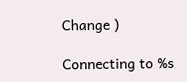Change )

Connecting to %s